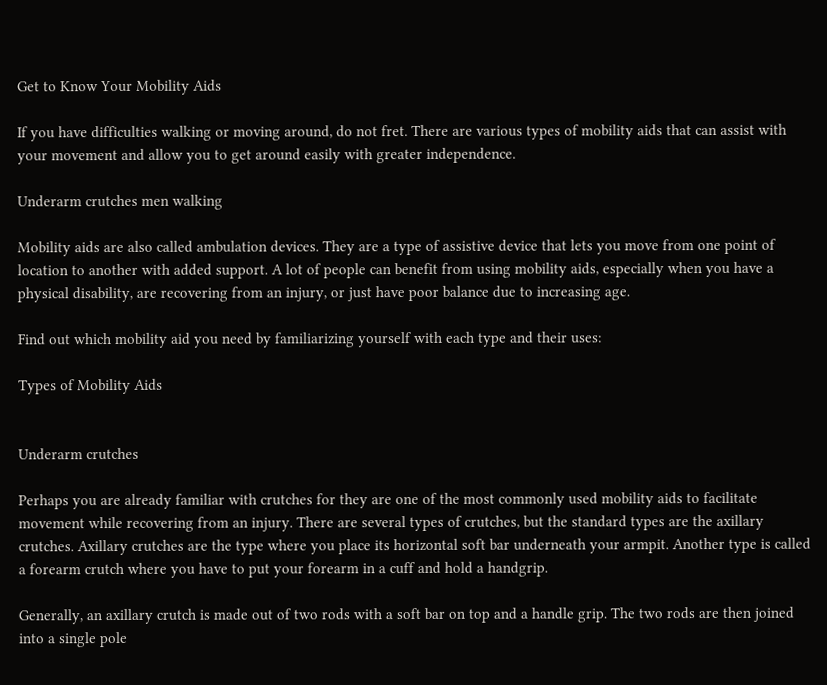Get to Know Your Mobility Aids

If you have difficulties walking or moving around, do not fret. There are various types of mobility aids that can assist with your movement and allow you to get around easily with greater independence.

Underarm crutches men walking

Mobility aids are also called ambulation devices. They are a type of assistive device that lets you move from one point of location to another with added support. A lot of people can benefit from using mobility aids, especially when you have a physical disability, are recovering from an injury, or just have poor balance due to increasing age.

Find out which mobility aid you need by familiarizing yourself with each type and their uses:

Types of Mobility Aids


Underarm crutches

Perhaps you are already familiar with crutches for they are one of the most commonly used mobility aids to facilitate movement while recovering from an injury. There are several types of crutches, but the standard types are the axillary crutches. Axillary crutches are the type where you place its horizontal soft bar underneath your armpit. Another type is called a forearm crutch where you have to put your forearm in a cuff and hold a handgrip.

Generally, an axillary crutch is made out of two rods with a soft bar on top and a handle grip. The two rods are then joined into a single pole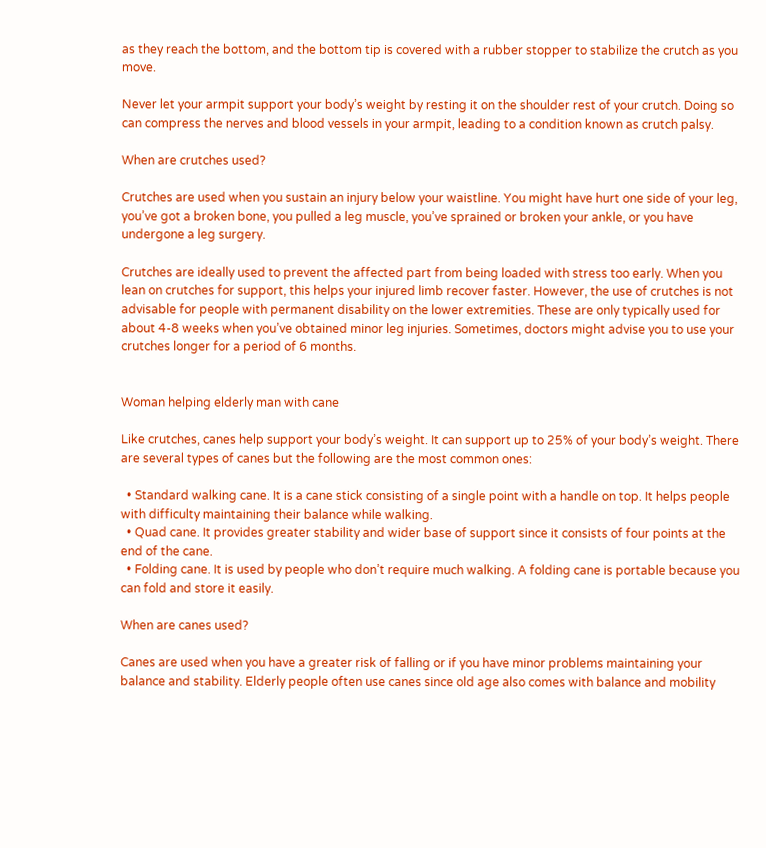as they reach the bottom, and the bottom tip is covered with a rubber stopper to stabilize the crutch as you move.

Never let your armpit support your body’s weight by resting it on the shoulder rest of your crutch. Doing so can compress the nerves and blood vessels in your armpit, leading to a condition known as crutch palsy.

When are crutches used?

Crutches are used when you sustain an injury below your waistline. You might have hurt one side of your leg, you’ve got a broken bone, you pulled a leg muscle, you’ve sprained or broken your ankle, or you have undergone a leg surgery.

Crutches are ideally used to prevent the affected part from being loaded with stress too early. When you lean on crutches for support, this helps your injured limb recover faster. However, the use of crutches is not advisable for people with permanent disability on the lower extremities. These are only typically used for about 4-8 weeks when you’ve obtained minor leg injuries. Sometimes, doctors might advise you to use your crutches longer for a period of 6 months.


Woman helping elderly man with cane

Like crutches, canes help support your body’s weight. It can support up to 25% of your body’s weight. There are several types of canes but the following are the most common ones:

  • Standard walking cane. It is a cane stick consisting of a single point with a handle on top. It helps people with difficulty maintaining their balance while walking.
  • Quad cane. It provides greater stability and wider base of support since it consists of four points at the end of the cane.
  • Folding cane. It is used by people who don’t require much walking. A folding cane is portable because you can fold and store it easily.

When are canes used?

Canes are used when you have a greater risk of falling or if you have minor problems maintaining your balance and stability. Elderly people often use canes since old age also comes with balance and mobility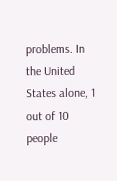problems. In the United States alone, 1 out of 10 people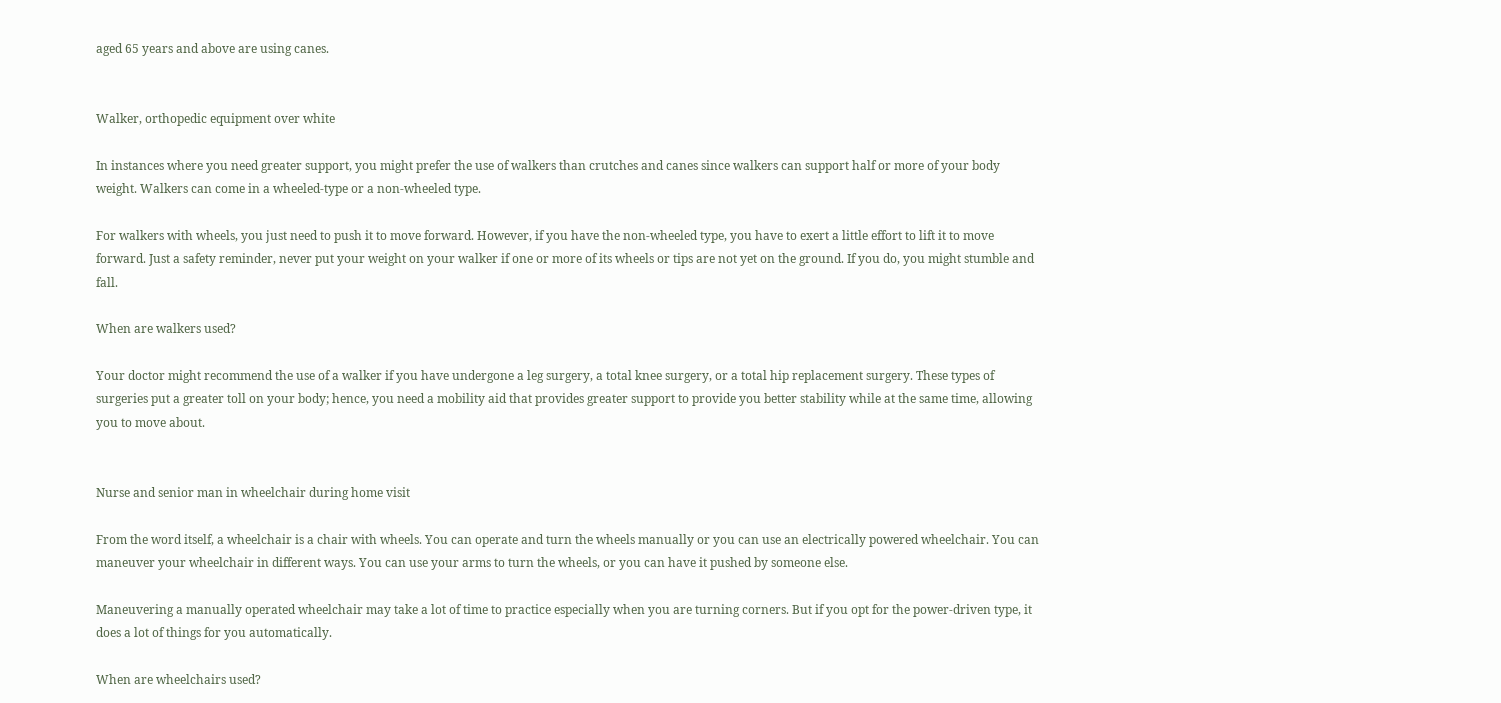aged 65 years and above are using canes.


Walker, orthopedic equipment over white

In instances where you need greater support, you might prefer the use of walkers than crutches and canes since walkers can support half or more of your body weight. Walkers can come in a wheeled-type or a non-wheeled type.

For walkers with wheels, you just need to push it to move forward. However, if you have the non-wheeled type, you have to exert a little effort to lift it to move forward. Just a safety reminder, never put your weight on your walker if one or more of its wheels or tips are not yet on the ground. If you do, you might stumble and fall.

When are walkers used?

Your doctor might recommend the use of a walker if you have undergone a leg surgery, a total knee surgery, or a total hip replacement surgery. These types of surgeries put a greater toll on your body; hence, you need a mobility aid that provides greater support to provide you better stability while at the same time, allowing you to move about.


Nurse and senior man in wheelchair during home visit

From the word itself, a wheelchair is a chair with wheels. You can operate and turn the wheels manually or you can use an electrically powered wheelchair. You can maneuver your wheelchair in different ways. You can use your arms to turn the wheels, or you can have it pushed by someone else.

Maneuvering a manually operated wheelchair may take a lot of time to practice especially when you are turning corners. But if you opt for the power-driven type, it does a lot of things for you automatically.

When are wheelchairs used?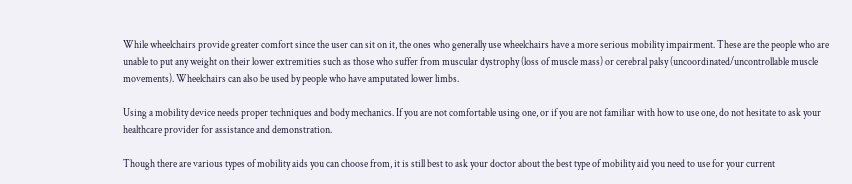While wheelchairs provide greater comfort since the user can sit on it, the ones who generally use wheelchairs have a more serious mobility impairment. These are the people who are unable to put any weight on their lower extremities such as those who suffer from muscular dystrophy (loss of muscle mass) or cerebral palsy (uncoordinated/uncontrollable muscle movements). Wheelchairs can also be used by people who have amputated lower limbs.

Using a mobility device needs proper techniques and body mechanics. If you are not comfortable using one, or if you are not familiar with how to use one, do not hesitate to ask your healthcare provider for assistance and demonstration.

Though there are various types of mobility aids you can choose from, it is still best to ask your doctor about the best type of mobility aid you need to use for your current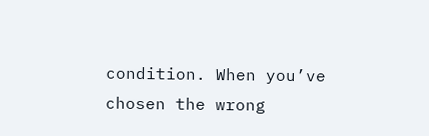condition. When you’ve chosen the wrong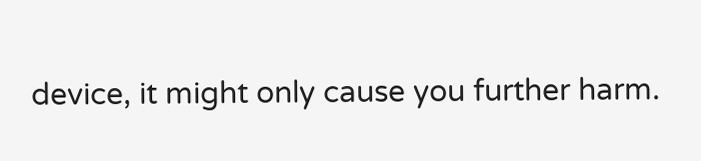device, it might only cause you further harm.